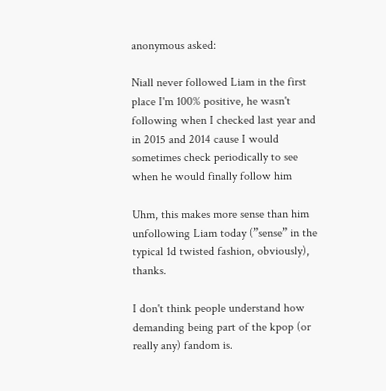anonymous asked:

Niall never followed Liam in the first place I'm 100% positive, he wasn't following when I checked last year and in 2015 and 2014 cause I would sometimes check periodically to see when he would finally follow him

Uhm, this makes more sense than him unfollowing Liam today (”sense” in the typical 1d twisted fashion, obviously), thanks.

I don't think people understand how demanding being part of the kpop (or really any) fandom is.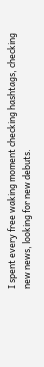I spent every free waking moment checking hashtags, checking new news, looking for new debuts.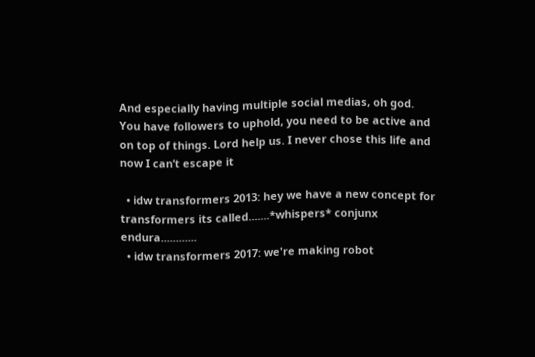And especially having multiple social medias, oh god. You have followers to uphold, you need to be active and on top of things. Lord help us. I never chose this life and now I can’t escape it

  • idw transformers 2013: hey we have a new concept for transformers its called.......*whispers* conjunx endura............
  • idw transformers 2017: we're making robot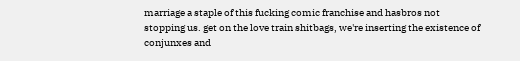marriage a staple of this fucking comic franchise and hasbros not stopping us. get on the love train shitbags, we're inserting the existence of conjunxes and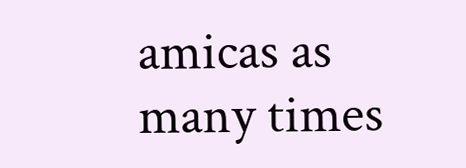amicas as many times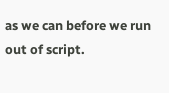as we can before we run out of script.